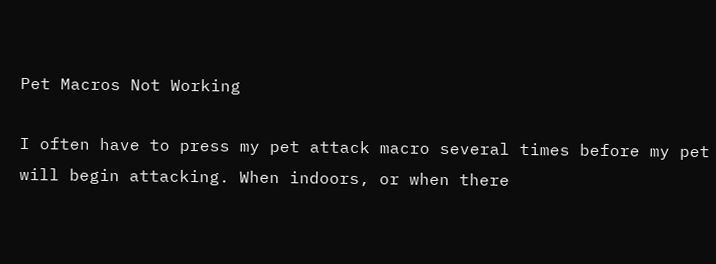Pet Macros Not Working

I often have to press my pet attack macro several times before my pet will begin attacking. When indoors, or when there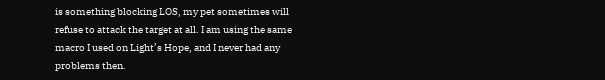is something blocking LOS, my pet sometimes will refuse to attack the target at all. I am using the same macro I used on Light’s Hope, and I never had any problems then.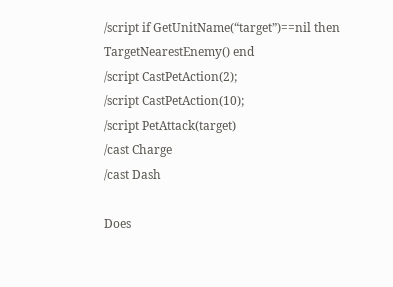/script if GetUnitName(“target”)==nil then TargetNearestEnemy() end
/script CastPetAction(2);
/script CastPetAction(10);
/script PetAttack(target)
/cast Charge
/cast Dash

Does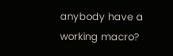anybody have a working macro?